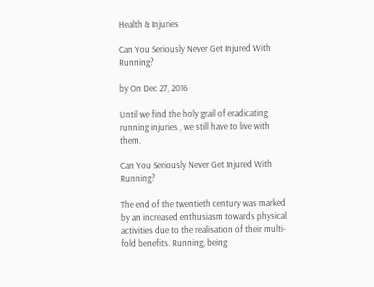Health & Injuries

Can You Seriously Never Get Injured With Running?

by On Dec 27, 2016

Until we find the holy grail of eradicating running injuries , we still have to live with them.

Can You Seriously Never Get Injured With Running?

The end of the twentieth century was marked by an increased enthusiasm towards physical activities due to the realisation of their multi-fold benefits. Running, being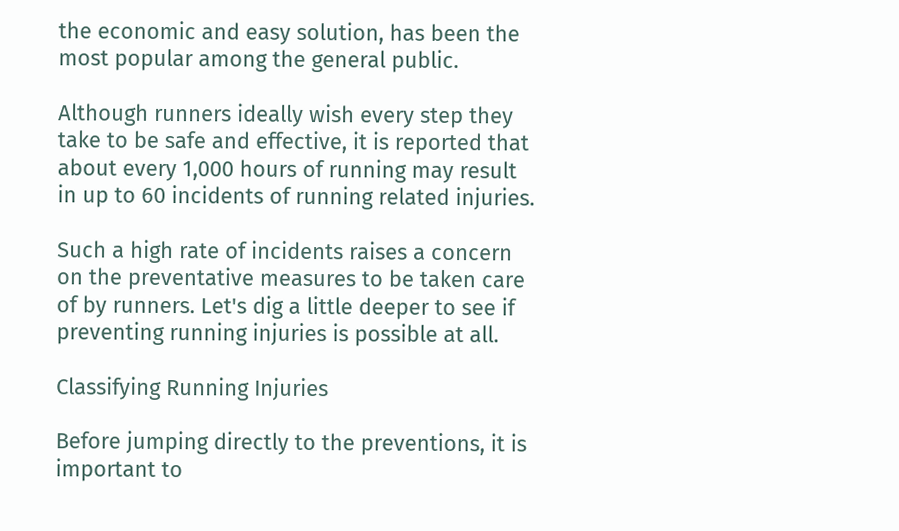the economic and easy solution, has been the most popular among the general public.

Although runners ideally wish every step they take to be safe and effective, it is reported that about every 1,000 hours of running may result in up to 60 incidents of running related injuries.

Such a high rate of incidents raises a concern on the preventative measures to be taken care of by runners. Let's dig a little deeper to see if preventing running injuries is possible at all.

Classifying Running Injuries

Before jumping directly to the preventions, it is important to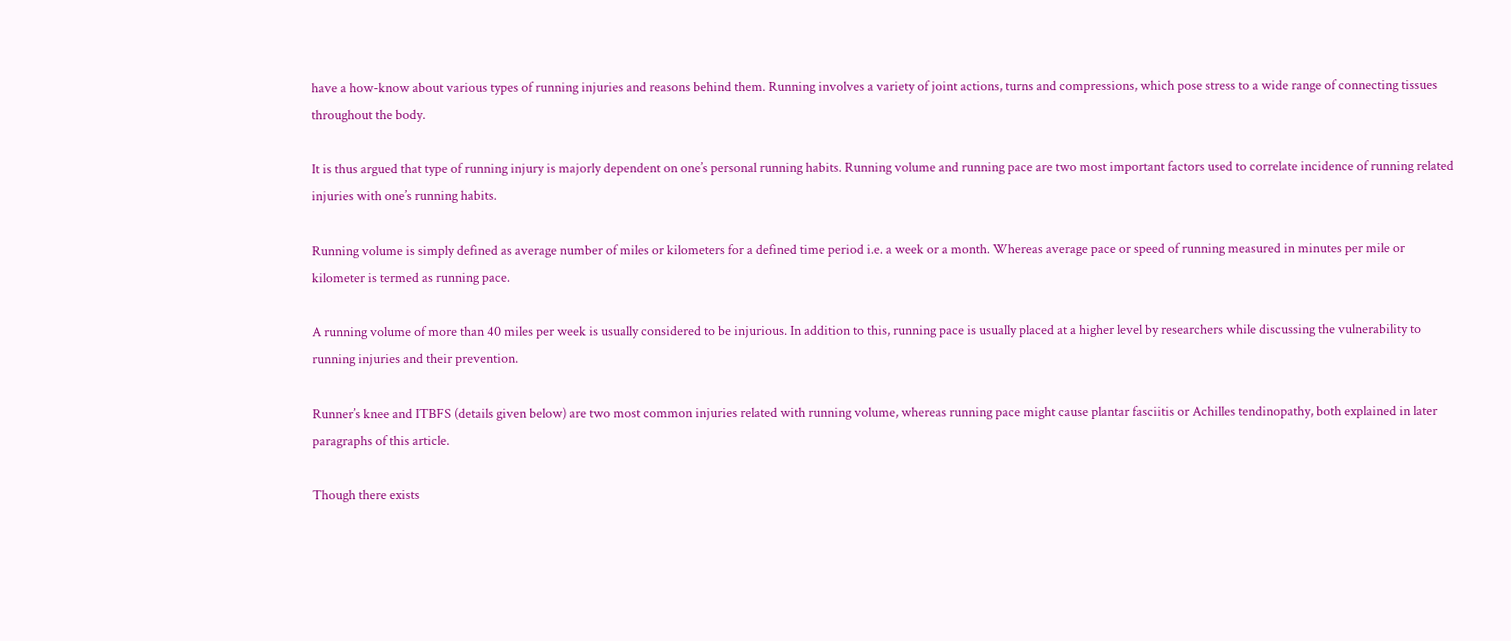have a how-know about various types of running injuries and reasons behind them. Running involves a variety of joint actions, turns and compressions, which pose stress to a wide range of connecting tissues throughout the body.

It is thus argued that type of running injury is majorly dependent on one’s personal running habits. Running volume and running pace are two most important factors used to correlate incidence of running related injuries with one’s running habits.

Running volume is simply defined as average number of miles or kilometers for a defined time period i.e. a week or a month. Whereas average pace or speed of running measured in minutes per mile or kilometer is termed as running pace.

A running volume of more than 40 miles per week is usually considered to be injurious. In addition to this, running pace is usually placed at a higher level by researchers while discussing the vulnerability to running injuries and their prevention.

Runner’s knee and ITBFS (details given below) are two most common injuries related with running volume, whereas running pace might cause plantar fasciitis or Achilles tendinopathy, both explained in later paragraphs of this article.

Though there exists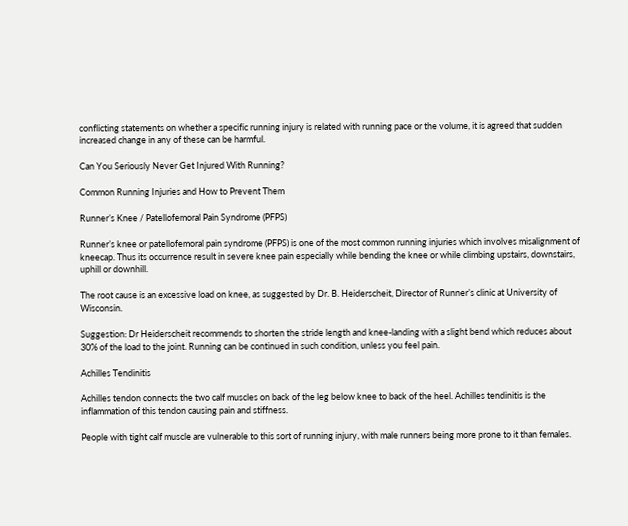conflicting statements on whether a specific running injury is related with running pace or the volume, it is agreed that sudden increased change in any of these can be harmful.

Can You Seriously Never Get Injured With Running?

Common Running Injuries and How to Prevent Them

Runner’s Knee / Patellofemoral Pain Syndrome (PFPS)

Runner’s knee or patellofemoral pain syndrome (PFPS) is one of the most common running injuries which involves misalignment of kneecap. Thus its occurrence result in severe knee pain especially while bending the knee or while climbing upstairs, downstairs, uphill or downhill.

The root cause is an excessive load on knee, as suggested by Dr. B. Heiderscheit, Director of Runner’s clinic at University of Wisconsin.

Suggestion: Dr Heiderscheit recommends to shorten the stride length and knee-landing with a slight bend which reduces about 30% of the load to the joint. Running can be continued in such condition, unless you feel pain.

Achilles Tendinitis

Achilles tendon connects the two calf muscles on back of the leg below knee to back of the heel. Achilles tendinitis is the inflammation of this tendon causing pain and stiffness.

People with tight calf muscle are vulnerable to this sort of running injury, with male runners being more prone to it than females.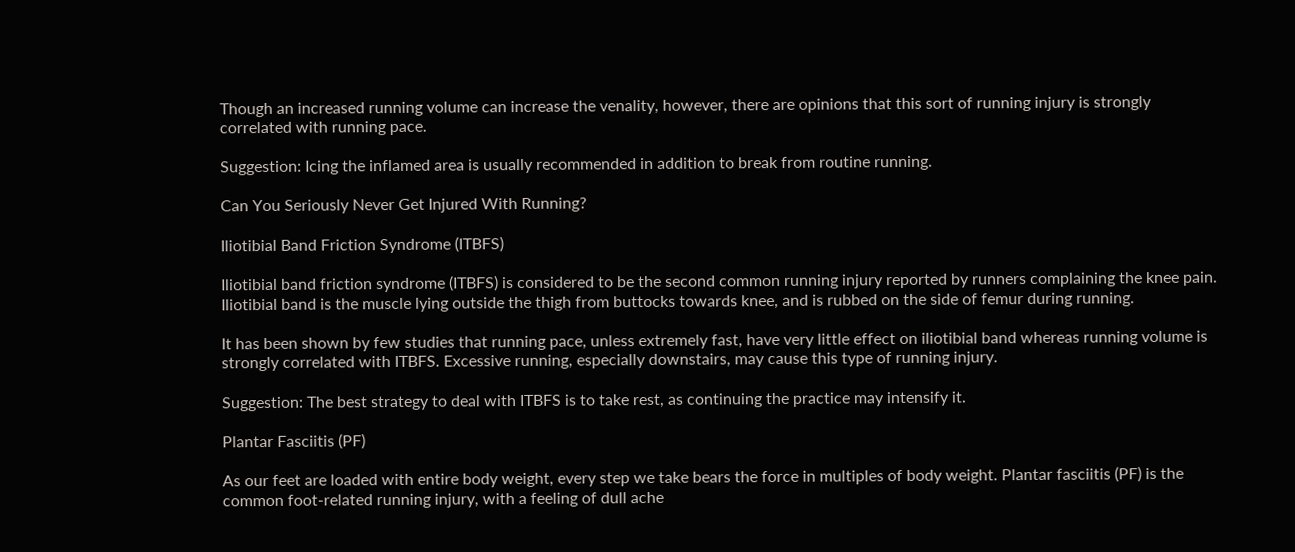Though an increased running volume can increase the venality, however, there are opinions that this sort of running injury is strongly correlated with running pace.

Suggestion: Icing the inflamed area is usually recommended in addition to break from routine running.

Can You Seriously Never Get Injured With Running?

Iliotibial Band Friction Syndrome (ITBFS)

Iliotibial band friction syndrome (ITBFS) is considered to be the second common running injury reported by runners complaining the knee pain. Iliotibial band is the muscle lying outside the thigh from buttocks towards knee, and is rubbed on the side of femur during running.

It has been shown by few studies that running pace, unless extremely fast, have very little effect on iliotibial band whereas running volume is strongly correlated with ITBFS. Excessive running, especially downstairs, may cause this type of running injury.

Suggestion: The best strategy to deal with ITBFS is to take rest, as continuing the practice may intensify it.

Plantar Fasciitis (PF)

As our feet are loaded with entire body weight, every step we take bears the force in multiples of body weight. Plantar fasciitis (PF) is the common foot-related running injury, with a feeling of dull ache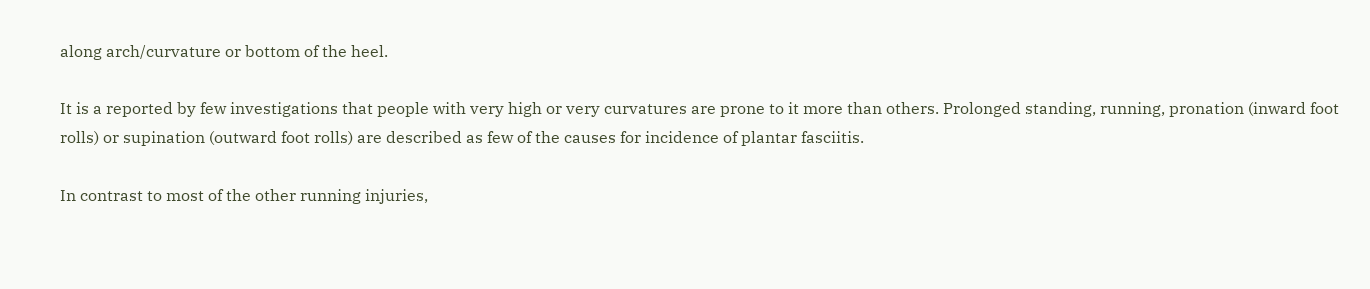along arch/curvature or bottom of the heel.

It is a reported by few investigations that people with very high or very curvatures are prone to it more than others. Prolonged standing, running, pronation (inward foot rolls) or supination (outward foot rolls) are described as few of the causes for incidence of plantar fasciitis.

In contrast to most of the other running injuries,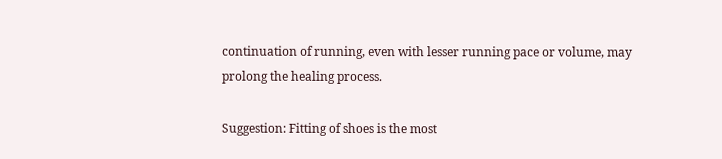continuation of running, even with lesser running pace or volume, may prolong the healing process.

Suggestion: Fitting of shoes is the most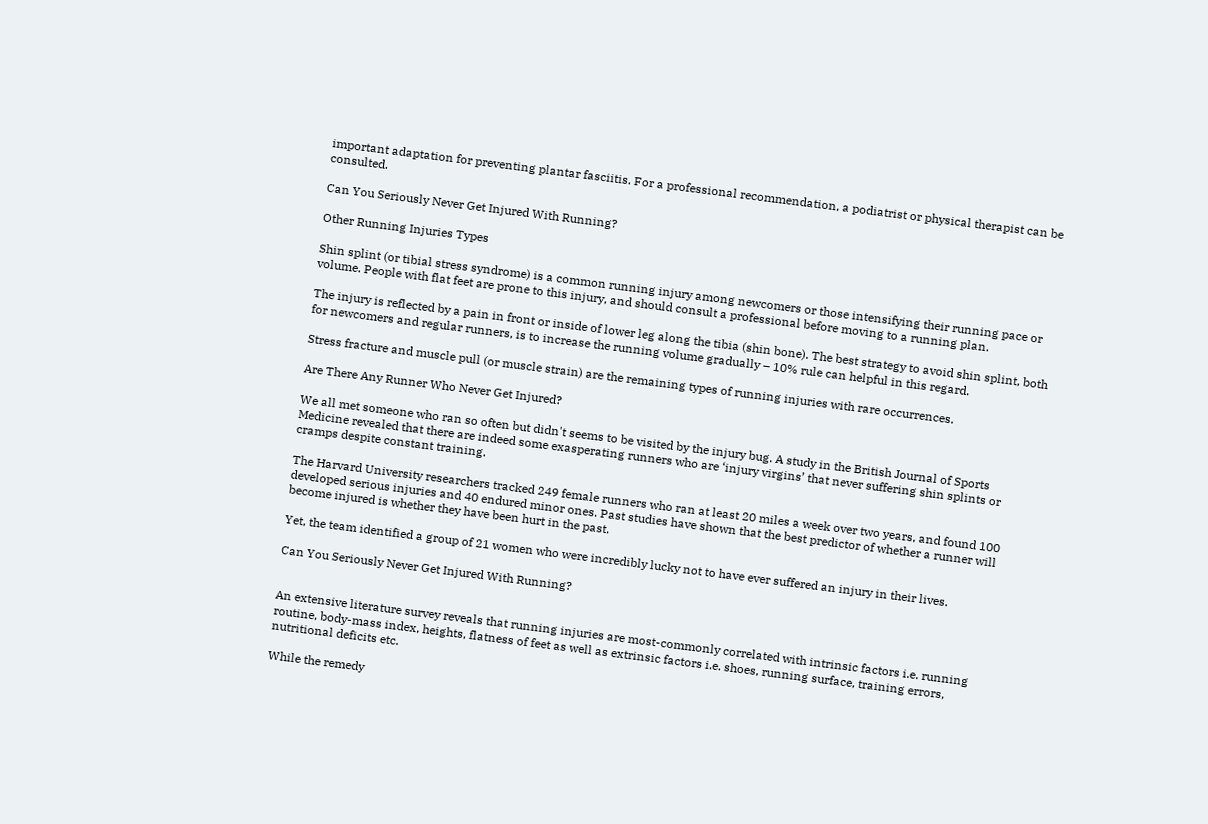important adaptation for preventing plantar fasciitis. For a professional recommendation, a podiatrist or physical therapist can be consulted.

Can You Seriously Never Get Injured With Running?

Other Running Injuries Types

Shin splint (or tibial stress syndrome) is a common running injury among newcomers or those intensifying their running pace or volume. People with flat feet are prone to this injury, and should consult a professional before moving to a running plan.

The injury is reflected by a pain in front or inside of lower leg along the tibia (shin bone). The best strategy to avoid shin splint, both for newcomers and regular runners, is to increase the running volume gradually – 10% rule can helpful in this regard.

Stress fracture and muscle pull (or muscle strain) are the remaining types of running injuries with rare occurrences.

Are There Any Runner Who Never Get Injured?

We all met someone who ran so often but didn't seems to be visited by the injury bug. A study in the British Journal of Sports Medicine revealed that there are indeed some exasperating runners who are ‘injury virgins’ that never suffering shin splints or cramps despite constant training.

The Harvard University researchers tracked 249 female runners who ran at least 20 miles a week over two years, and found 100 developed serious injuries and 40 endured minor ones. Past studies have shown that the best predictor of whether a runner will become injured is whether they have been hurt in the past.

Yet, the team identified a group of 21 women who were incredibly lucky not to have ever suffered an injury in their lives.

Can You Seriously Never Get Injured With Running?


An extensive literature survey reveals that running injuries are most-commonly correlated with intrinsic factors i.e. running routine, body-mass index, heights, flatness of feet as well as extrinsic factors i.e. shoes, running surface, training errors, nutritional deficits etc.

While the remedy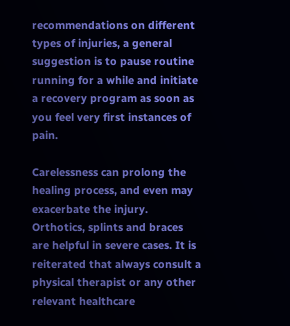recommendations on different types of injuries, a general suggestion is to pause routine running for a while and initiate a recovery program as soon as you feel very first instances of pain.

Carelessness can prolong the healing process, and even may exacerbate the injury. Orthotics, splints and braces are helpful in severe cases. It is reiterated that always consult a physical therapist or any other relevant healthcare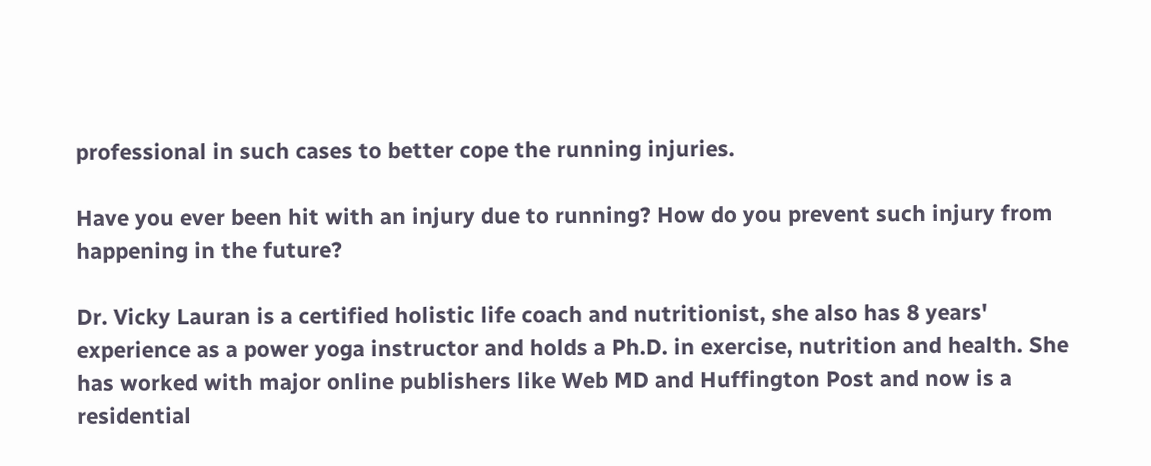professional in such cases to better cope the running injuries.

Have you ever been hit with an injury due to running? How do you prevent such injury from happening in the future?

Dr. Vicky Lauran is a certified holistic life coach and nutritionist, she also has 8 years' experience as a power yoga instructor and holds a Ph.D. in exercise, nutrition and health. She has worked with major online publishers like Web MD and Huffington Post and now is a residential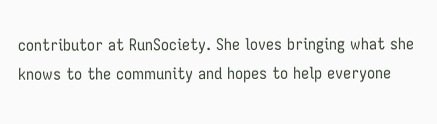contributor at RunSociety. She loves bringing what she knows to the community and hopes to help everyone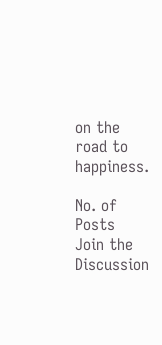on the road to happiness.

No. of Posts
Join the Discussion